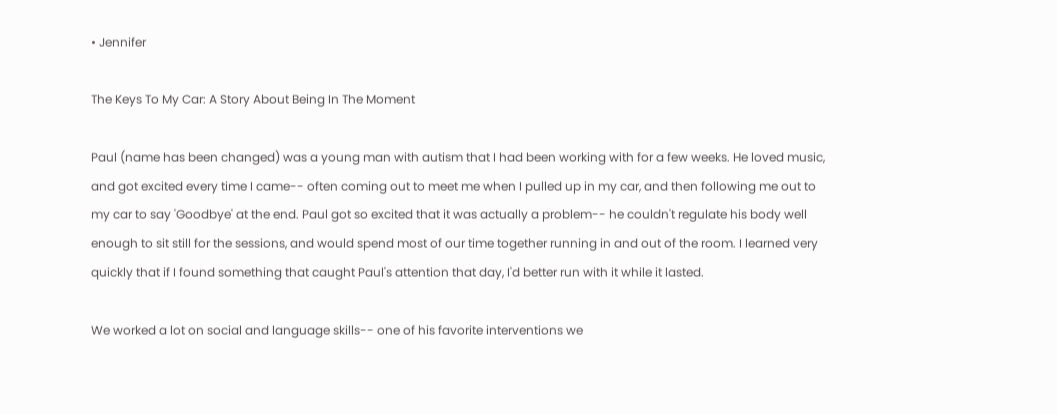• Jennifer

The Keys To My Car: A Story About Being In The Moment

Paul (name has been changed) was a young man with autism that I had been working with for a few weeks. He loved music, and got excited every time I came-- often coming out to meet me when I pulled up in my car, and then following me out to my car to say 'Goodbye' at the end. Paul got so excited that it was actually a problem-- he couldn't regulate his body well enough to sit still for the sessions, and would spend most of our time together running in and out of the room. I learned very quickly that if I found something that caught Paul's attention that day, I'd better run with it while it lasted.

We worked a lot on social and language skills-- one of his favorite interventions we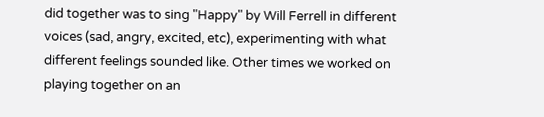did together was to sing "Happy" by Will Ferrell in different voices (sad, angry, excited, etc), experimenting with what different feelings sounded like. Other times we worked on playing together on an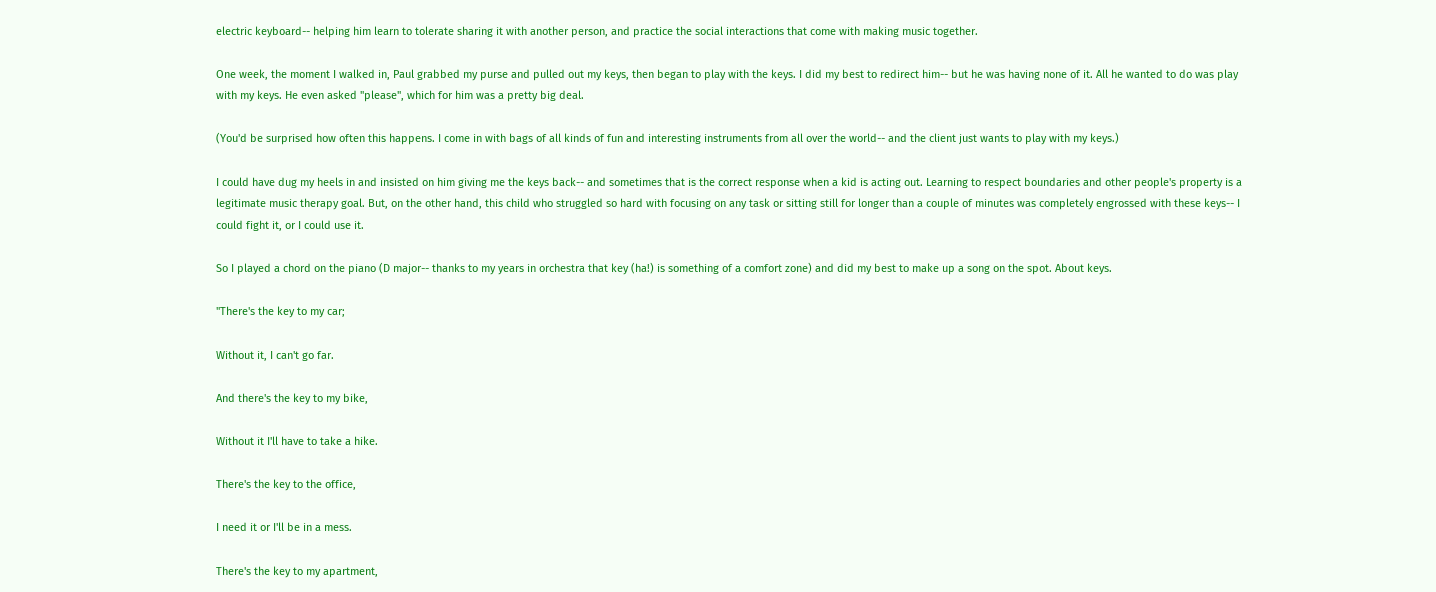electric keyboard-- helping him learn to tolerate sharing it with another person, and practice the social interactions that come with making music together.

One week, the moment I walked in, Paul grabbed my purse and pulled out my keys, then began to play with the keys. I did my best to redirect him-- but he was having none of it. All he wanted to do was play with my keys. He even asked "please", which for him was a pretty big deal.

(You'd be surprised how often this happens. I come in with bags of all kinds of fun and interesting instruments from all over the world-- and the client just wants to play with my keys.)

I could have dug my heels in and insisted on him giving me the keys back-- and sometimes that is the correct response when a kid is acting out. Learning to respect boundaries and other people's property is a legitimate music therapy goal. But, on the other hand, this child who struggled so hard with focusing on any task or sitting still for longer than a couple of minutes was completely engrossed with these keys-- I could fight it, or I could use it.

So I played a chord on the piano (D major-- thanks to my years in orchestra that key (ha!) is something of a comfort zone) and did my best to make up a song on the spot. About keys.

"There's the key to my car;

Without it, I can't go far.

And there's the key to my bike,

Without it I'll have to take a hike.

There's the key to the office,

I need it or I'll be in a mess.

There's the key to my apartment,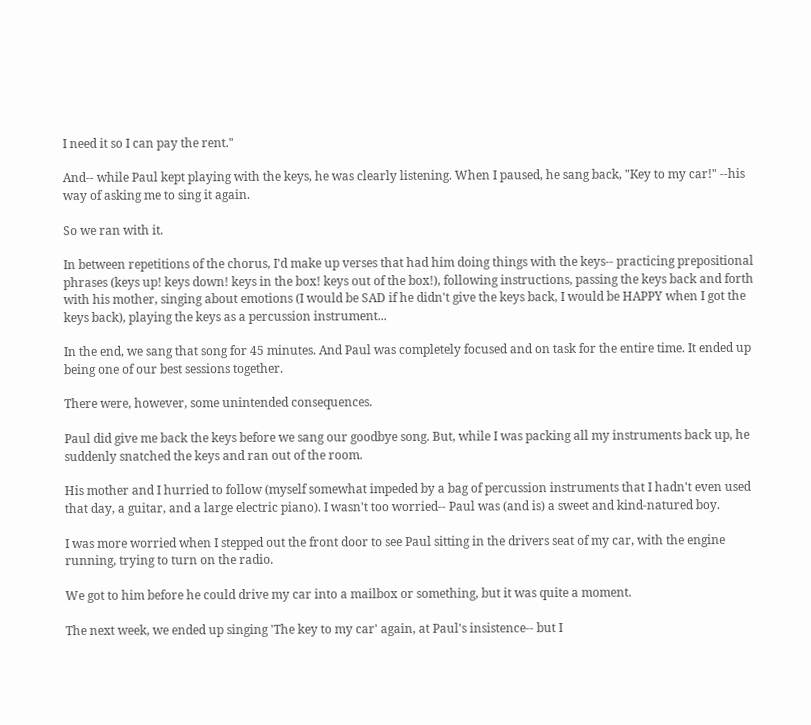I need it so I can pay the rent."

And-- while Paul kept playing with the keys, he was clearly listening. When I paused, he sang back, "Key to my car!" --his way of asking me to sing it again.

So we ran with it.

In between repetitions of the chorus, I'd make up verses that had him doing things with the keys-- practicing prepositional phrases (keys up! keys down! keys in the box! keys out of the box!), following instructions, passing the keys back and forth with his mother, singing about emotions (I would be SAD if he didn't give the keys back, I would be HAPPY when I got the keys back), playing the keys as a percussion instrument...

In the end, we sang that song for 45 minutes. And Paul was completely focused and on task for the entire time. It ended up being one of our best sessions together.

There were, however, some unintended consequences.

Paul did give me back the keys before we sang our goodbye song. But, while I was packing all my instruments back up, he suddenly snatched the keys and ran out of the room.

His mother and I hurried to follow (myself somewhat impeded by a bag of percussion instruments that I hadn't even used that day, a guitar, and a large electric piano). I wasn't too worried-- Paul was (and is) a sweet and kind-natured boy.

I was more worried when I stepped out the front door to see Paul sitting in the drivers seat of my car, with the engine running, trying to turn on the radio.

We got to him before he could drive my car into a mailbox or something, but it was quite a moment.

The next week, we ended up singing 'The key to my car' again, at Paul's insistence-- but I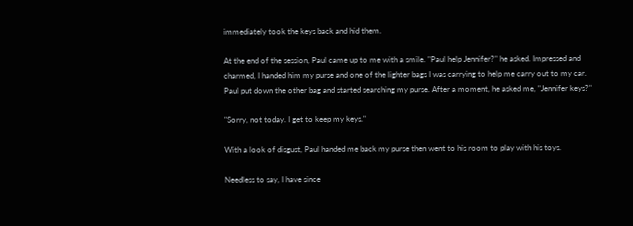immediately took the keys back and hid them.

At the end of the session, Paul came up to me with a smile. "Paul help Jennifer?" he asked. Impressed and charmed, I handed him my purse and one of the lighter bags I was carrying to help me carry out to my car. Paul put down the other bag and started searching my purse. After a moment, he asked me, "Jennifer keys?"

"Sorry, not today. I get to keep my keys."

With a look of disgust, Paul handed me back my purse then went to his room to play with his toys.

Needless to say, I have since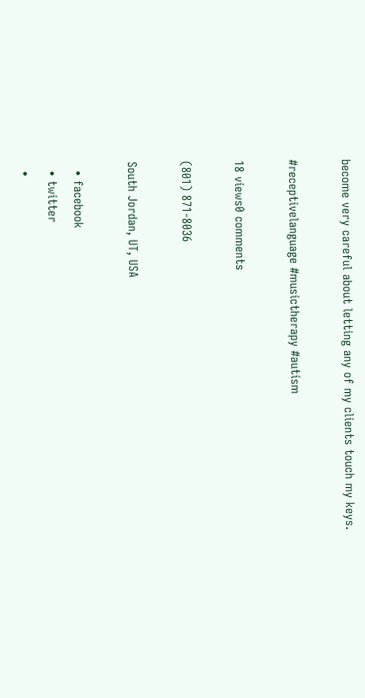become very careful about letting any of my clients touch my keys.

#receptivelanguage #musictherapy #autism

18 views0 comments

(801) 871-8036

South Jordan, UT, USA

  • facebook
  • twitter
  •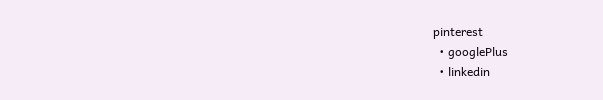pinterest
  • googlePlus
  • linkedin